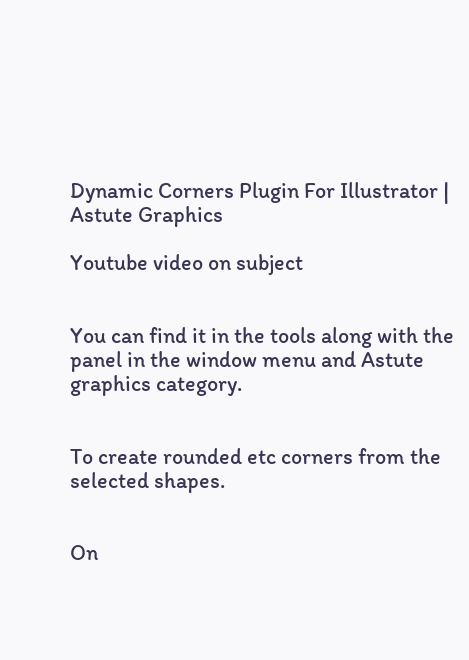Dynamic Corners Plugin For Illustrator | Astute Graphics

Youtube video on subject


You can find it in the tools along with the panel in the window menu and Astute graphics category.


To create rounded etc corners from the selected shapes.


On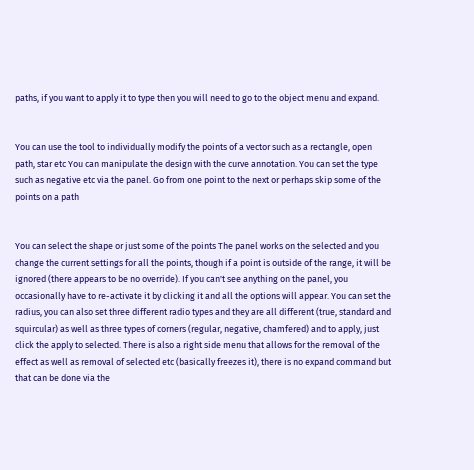paths, if you want to apply it to type then you will need to go to the object menu and expand.


You can use the tool to individually modify the points of a vector such as a rectangle, open path, star etc You can manipulate the design with the curve annotation. You can set the type such as negative etc via the panel. Go from one point to the next or perhaps skip some of the points on a path


You can select the shape or just some of the points The panel works on the selected and you change the current settings for all the points, though if a point is outside of the range, it will be ignored (there appears to be no override). If you can't see anything on the panel, you occasionally have to re-activate it by clicking it and all the options will appear. You can set the radius, you can also set three different radio types and they are all different (true, standard and squircular) as well as three types of corners (regular, negative, chamfered) and to apply, just click the apply to selected. There is also a right side menu that allows for the removal of the effect as well as removal of selected etc (basically freezes it), there is no expand command but that can be done via the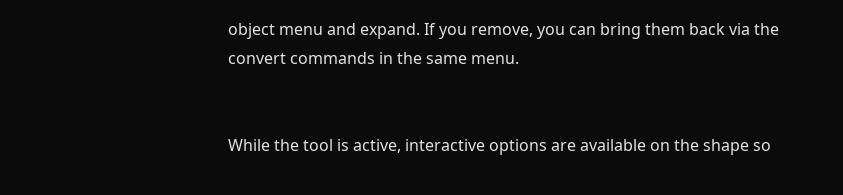object menu and expand. If you remove, you can bring them back via the convert commands in the same menu.


While the tool is active, interactive options are available on the shape so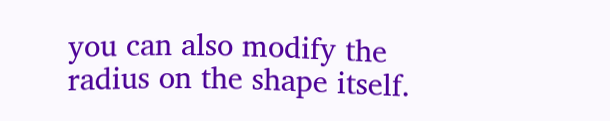you can also modify the radius on the shape itself.